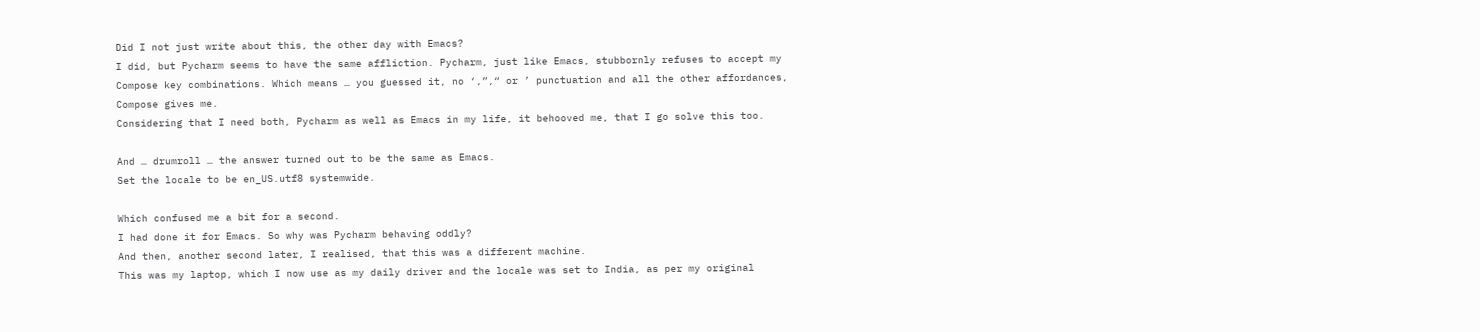Did I not just write about this, the other day with Emacs?
I did, but Pycharm seems to have the same affliction. Pycharm, just like Emacs, stubbornly refuses to accept my Compose key combinations. Which means … you guessed it, no ‘,”,“ or ’ punctuation and all the other affordances, Compose gives me.
Considering that I need both, Pycharm as well as Emacs in my life, it behooved me, that I go solve this too.

And … drumroll … the answer turned out to be the same as Emacs.
Set the locale to be en_US.utf8 systemwide.

Which confused me a bit for a second.
I had done it for Emacs. So why was Pycharm behaving oddly?
And then, another second later, I realised, that this was a different machine.
This was my laptop, which I now use as my daily driver and the locale was set to India, as per my original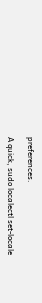preferences.

A quick, sudo localectl set-locale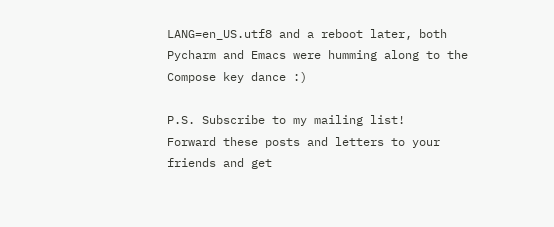LANG=en_US.utf8 and a reboot later, both Pycharm and Emacs were humming along to the Compose key dance :)

P.S. Subscribe to my mailing list!
Forward these posts and letters to your friends and get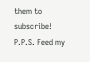them to subscribe!
P.P.S. Feed my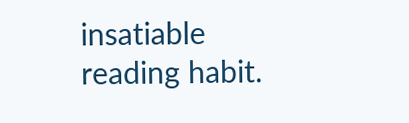insatiable reading habit.